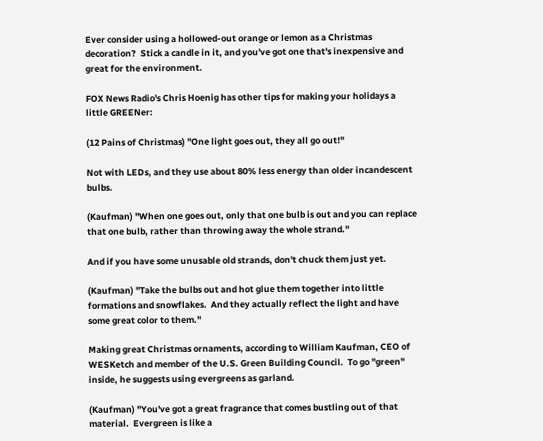Ever consider using a hollowed-out orange or lemon as a Christmas decoration?  Stick a candle in it, and you've got one that's inexpensive and great for the environment.

FOX News Radio's Chris Hoenig has other tips for making your holidays a little GREENer:

(12 Pains of Christmas) "One light goes out, they all go out!"

Not with LEDs, and they use about 80% less energy than older incandescent bulbs.

(Kaufman) "When one goes out, only that one bulb is out and you can replace that one bulb, rather than throwing away the whole strand."

And if you have some unusable old strands, don't chuck them just yet.

(Kaufman) "Take the bulbs out and hot glue them together into little formations and snowflakes.  And they actually reflect the light and have some great color to them."

Making great Christmas ornaments, according to William Kaufman, CEO of WESKetch and member of the U.S. Green Building Council.  To go "green" inside, he suggests using evergreens as garland.

(Kaufman) "You've got a great fragrance that comes bustling out of that material.  Evergreen is like a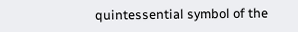quintessential symbol of the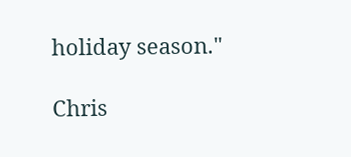holiday season."

Chris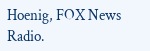Hoenig, FOX News Radio.